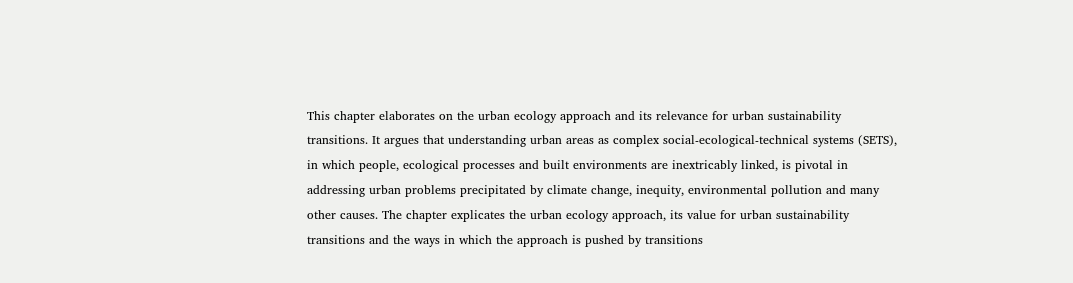This chapter elaborates on the urban ecology approach and its relevance for urban sustainability transitions. It argues that understanding urban areas as complex social-ecological-technical systems (SETS), in which people, ecological processes and built environments are inextricably linked, is pivotal in addressing urban problems precipitated by climate change, inequity, environmental pollution and many other causes. The chapter explicates the urban ecology approach, its value for urban sustainability transitions and the ways in which the approach is pushed by transitions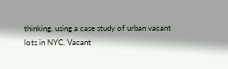thinking, using a case study of urban vacant lots in NYC. Vacant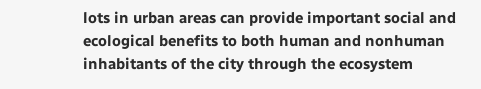lots in urban areas can provide important social and ecological benefits to both human and nonhuman inhabitants of the city through the ecosystem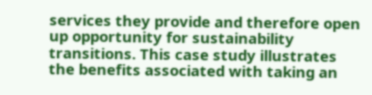services they provide and therefore open up opportunity for sustainability transitions. This case study illustrates the benefits associated with taking an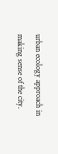urban ecology approach in making sense of the city.